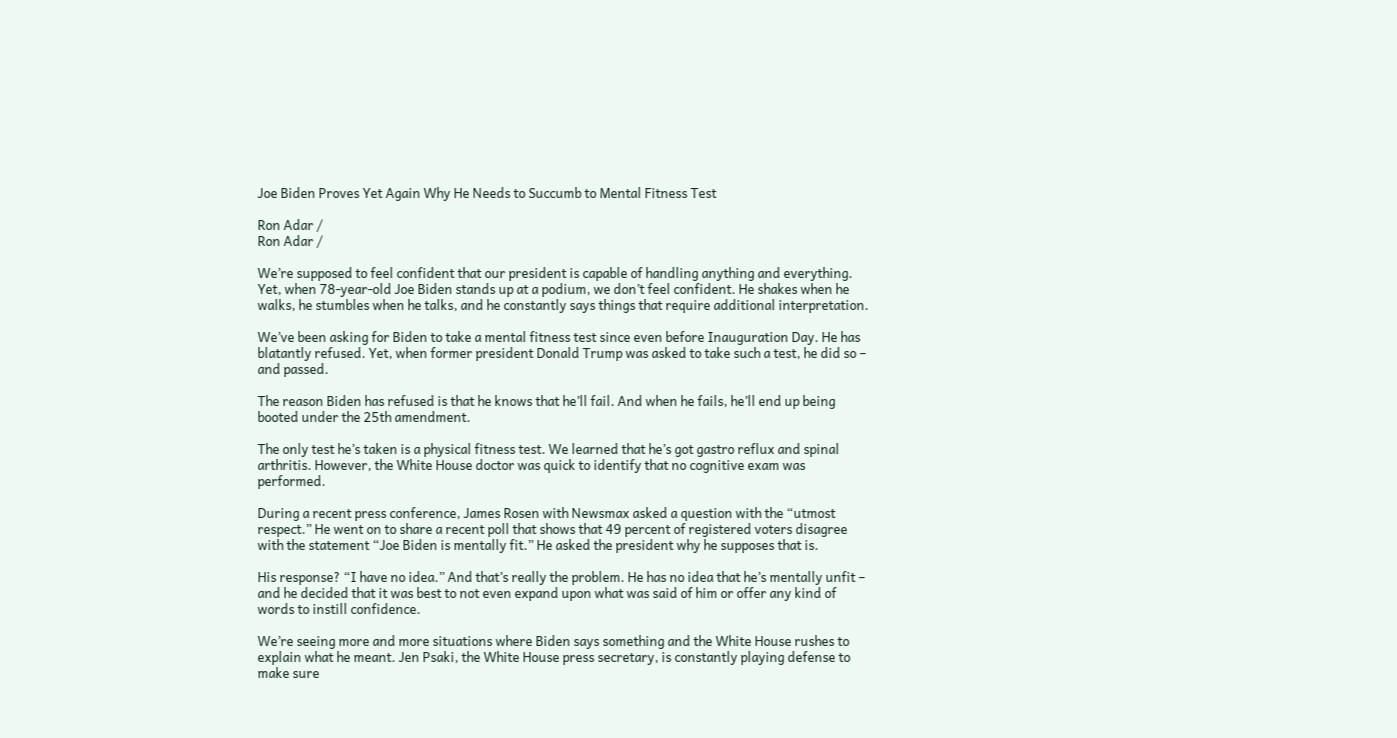Joe Biden Proves Yet Again Why He Needs to Succumb to Mental Fitness Test

Ron Adar /
Ron Adar /

We’re supposed to feel confident that our president is capable of handling anything and everything. Yet, when 78-year-old Joe Biden stands up at a podium, we don’t feel confident. He shakes when he walks, he stumbles when he talks, and he constantly says things that require additional interpretation.

We’ve been asking for Biden to take a mental fitness test since even before Inauguration Day. He has blatantly refused. Yet, when former president Donald Trump was asked to take such a test, he did so – and passed.

The reason Biden has refused is that he knows that he’ll fail. And when he fails, he’ll end up being booted under the 25th amendment.

The only test he’s taken is a physical fitness test. We learned that he’s got gastro reflux and spinal arthritis. However, the White House doctor was quick to identify that no cognitive exam was performed.

During a recent press conference, James Rosen with Newsmax asked a question with the “utmost respect.” He went on to share a recent poll that shows that 49 percent of registered voters disagree with the statement “Joe Biden is mentally fit.” He asked the president why he supposes that is.

His response? “I have no idea.” And that’s really the problem. He has no idea that he’s mentally unfit – and he decided that it was best to not even expand upon what was said of him or offer any kind of words to instill confidence.

We’re seeing more and more situations where Biden says something and the White House rushes to explain what he meant. Jen Psaki, the White House press secretary, is constantly playing defense to make sure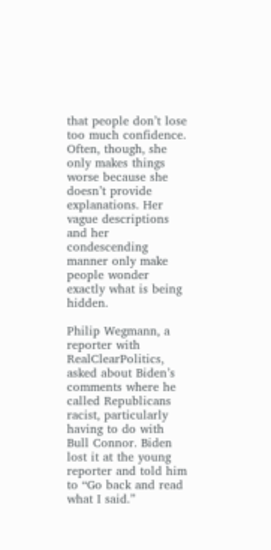that people don’t lose too much confidence. Often, though, she only makes things worse because she doesn’t provide explanations. Her vague descriptions and her condescending manner only make people wonder exactly what is being hidden.

Philip Wegmann, a reporter with RealClearPolitics, asked about Biden’s comments where he called Republicans racist, particularly having to do with Bull Connor. Biden lost it at the young reporter and told him to “Go back and read what I said.”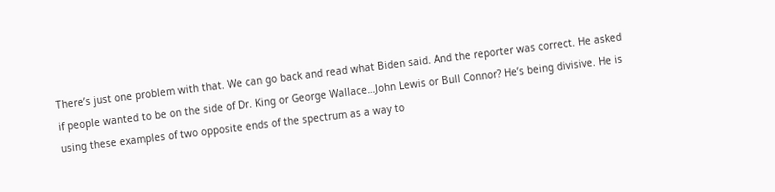There’s just one problem with that. We can go back and read what Biden said. And the reporter was correct. He asked if people wanted to be on the side of Dr. King or George Wallace…John Lewis or Bull Connor? He’s being divisive. He is using these examples of two opposite ends of the spectrum as a way to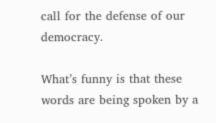call for the defense of our democracy.

What’s funny is that these words are being spoken by a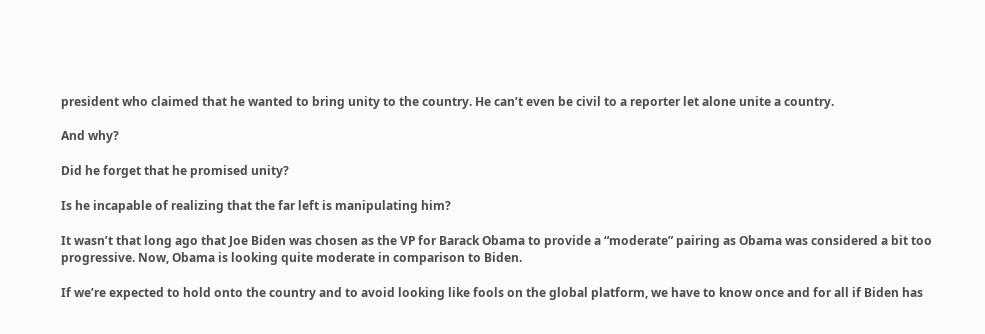president who claimed that he wanted to bring unity to the country. He can’t even be civil to a reporter let alone unite a country.

And why?

Did he forget that he promised unity?

Is he incapable of realizing that the far left is manipulating him?

It wasn’t that long ago that Joe Biden was chosen as the VP for Barack Obama to provide a “moderate” pairing as Obama was considered a bit too progressive. Now, Obama is looking quite moderate in comparison to Biden.

If we’re expected to hold onto the country and to avoid looking like fools on the global platform, we have to know once and for all if Biden has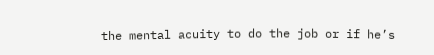the mental acuity to do the job or if he’s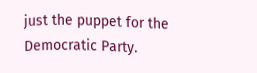just the puppet for the Democratic Party.